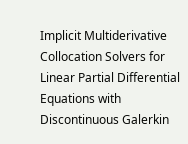Implicit Multiderivative Collocation Solvers for Linear Partial Differential Equations with Discontinuous Galerkin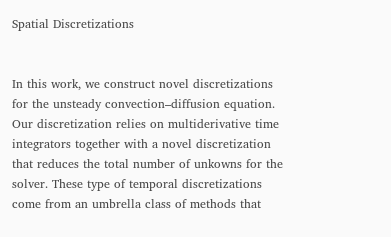Spatial Discretizations


In this work, we construct novel discretizations for the unsteady convection–diffusion equation. Our discretization relies on multiderivative time integrators together with a novel discretization that reduces the total number of unkowns for the solver. These type of temporal discretizations come from an umbrella class of methods that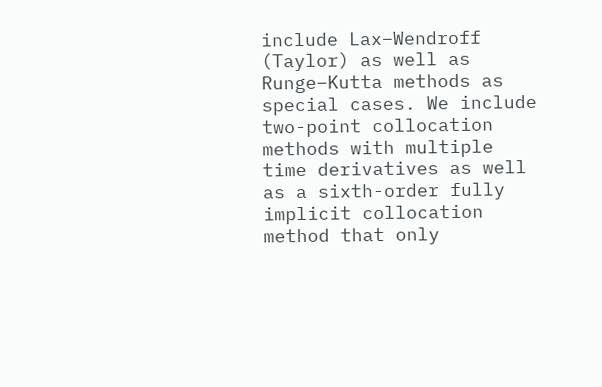include Lax–Wendroff (Taylor) as well as Runge–Kutta methods as special cases. We include two-point collocation methods with multiple time derivatives as well as a sixth-order fully implicit collocation method that only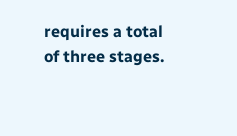requires a total of three stages.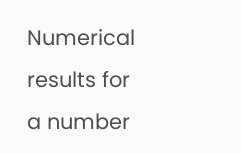Numerical results for a number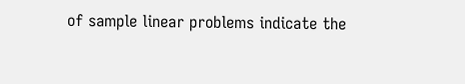of sample linear problems indicate the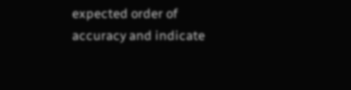expected order of accuracy and indicate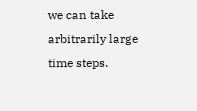we can take arbitrarily large time steps.